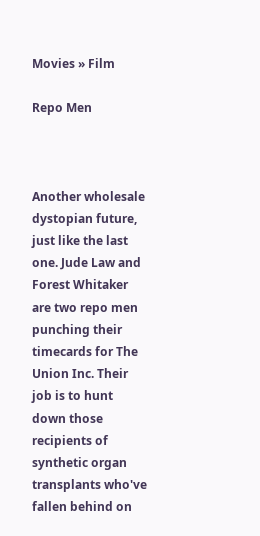Movies » Film

Repo Men



Another wholesale dystopian future, just like the last one. Jude Law and Forest Whitaker are two repo men punching their timecards for The Union Inc. Their job is to hunt down those recipients of synthetic organ transplants who've fallen behind on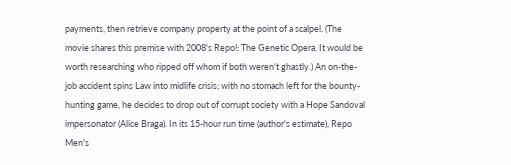payments, then retrieve company property at the point of a scalpel. (The movie shares this premise with 2008's Repo!: The Genetic Opera. It would be worth researching who ripped off whom if both weren't ghastly.) An on-the-job accident spins Law into midlife crisis; with no stomach left for the bounty-hunting game, he decides to drop out of corrupt society with a Hope Sandoval impersonator (Alice Braga). In its 15-hour run time (author's estimate), Repo Men's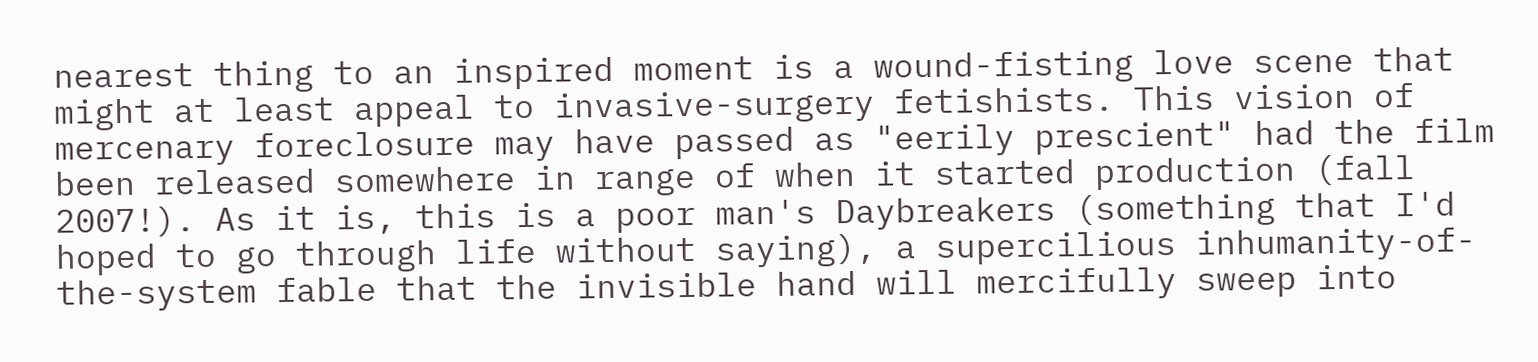nearest thing to an inspired moment is a wound-fisting love scene that might at least appeal to invasive-surgery fetishists. This vision of mercenary foreclosure may have passed as "eerily prescient" had the film been released somewhere in range of when it started production (fall 2007!). As it is, this is a poor man's Daybreakers (something that I'd hoped to go through life without saying), a supercilious inhumanity-of-the-system fable that the invisible hand will mercifully sweep into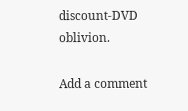discount-DVD oblivion.

Add a comment